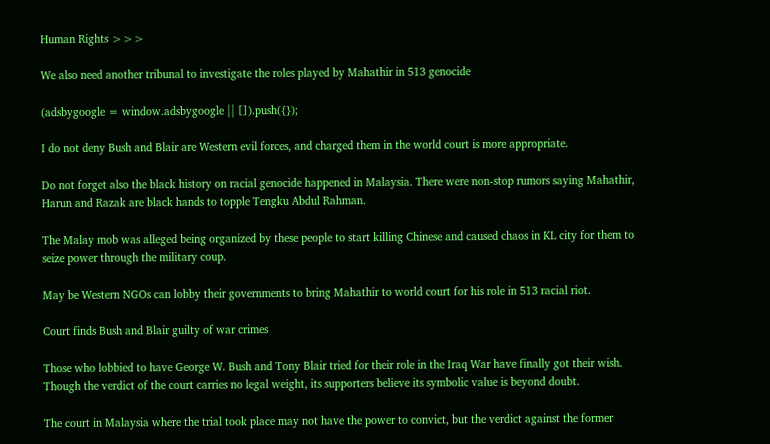Human Rights >>>

We also need another tribunal to investigate the roles played by Mahathir in 513 genocide

(adsbygoogle = window.adsbygoogle || []).push({});

I do not deny Bush and Blair are Western evil forces, and charged them in the world court is more appropriate.

Do not forget also the black history on racial genocide happened in Malaysia. There were non-stop rumors saying Mahathir, Harun and Razak are black hands to topple Tengku Abdul Rahman.

The Malay mob was alleged being organized by these people to start killing Chinese and caused chaos in KL city for them to seize power through the military coup.

May be Western NGOs can lobby their governments to bring Mahathir to world court for his role in 513 racial riot.

Court finds Bush and Blair guilty of war crimes

Those who lobbied to have George W. Bush and Tony Blair tried for their role in the Iraq War have finally got their wish. Though the verdict of the court carries no legal weight, its supporters believe its symbolic value is beyond doubt.

The court in Malaysia where the trial took place may not have the power to convict, but the verdict against the former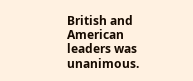British and American leaders was unanimous.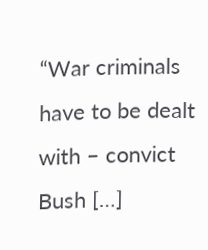“War criminals have to be dealt with – convict Bush […]